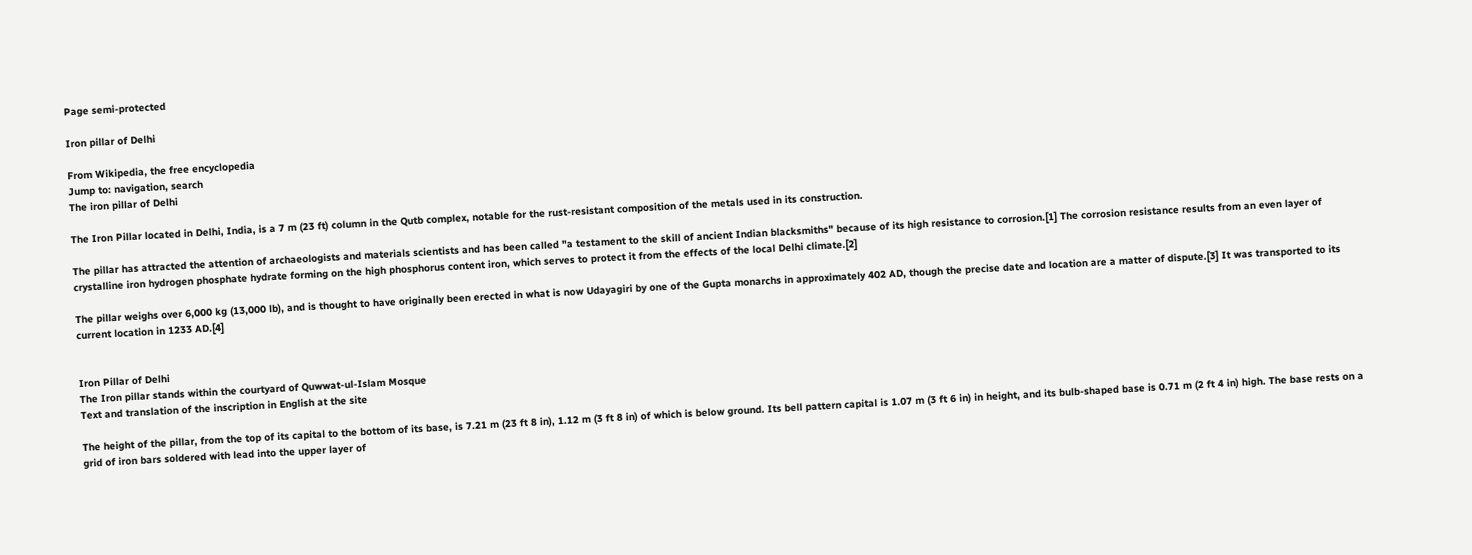Page semi-protected

Iron pillar of Delhi

From Wikipedia, the free encyclopedia
Jump to: navigation, search
The iron pillar of Delhi

The Iron Pillar located in Delhi, India, is a 7 m (23 ft) column in the Qutb complex, notable for the rust-resistant composition of the metals used in its construction.

The pillar has attracted the attention of archaeologists and materials scientists and has been called "a testament to the skill of ancient Indian blacksmiths" because of its high resistance to corrosion.[1] The corrosion resistance results from an even layer of crystalline iron hydrogen phosphate hydrate forming on the high phosphorus content iron, which serves to protect it from the effects of the local Delhi climate.[2]

The pillar weighs over 6,000 kg (13,000 lb), and is thought to have originally been erected in what is now Udayagiri by one of the Gupta monarchs in approximately 402 AD, though the precise date and location are a matter of dispute.[3] It was transported to its current location in 1233 AD.[4]


Iron Pillar of Delhi
The Iron pillar stands within the courtyard of Quwwat-ul-Islam Mosque
Text and translation of the inscription in English at the site

The height of the pillar, from the top of its capital to the bottom of its base, is 7.21 m (23 ft 8 in), 1.12 m (3 ft 8 in) of which is below ground. Its bell pattern capital is 1.07 m (3 ft 6 in) in height, and its bulb-shaped base is 0.71 m (2 ft 4 in) high. The base rests on a grid of iron bars soldered with lead into the upper layer of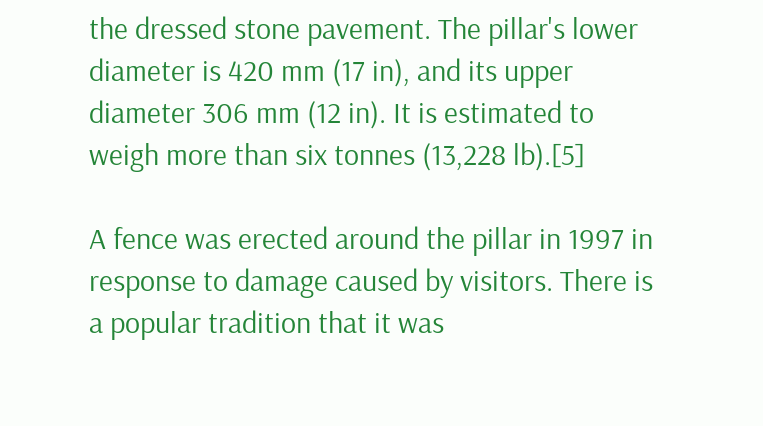the dressed stone pavement. The pillar's lower diameter is 420 mm (17 in), and its upper diameter 306 mm (12 in). It is estimated to weigh more than six tonnes (13,228 lb).[5]

A fence was erected around the pillar in 1997 in response to damage caused by visitors. There is a popular tradition that it was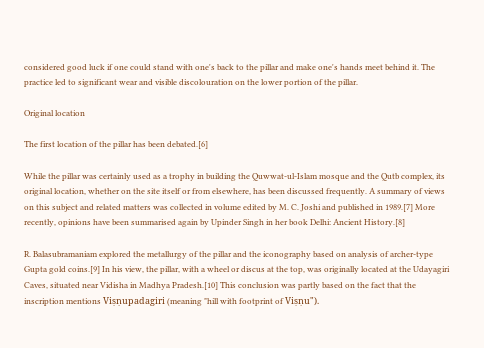considered good luck if one could stand with one's back to the pillar and make one's hands meet behind it. The practice led to significant wear and visible discolouration on the lower portion of the pillar.

Original location

The first location of the pillar has been debated.[6]

While the pillar was certainly used as a trophy in building the Quwwat-ul-Islam mosque and the Qutb complex, its original location, whether on the site itself or from elsewhere, has been discussed frequently. A summary of views on this subject and related matters was collected in volume edited by M. C. Joshi and published in 1989.[7] More recently, opinions have been summarised again by Upinder Singh in her book Delhi: Ancient History.[8]

R. Balasubramaniam explored the metallurgy of the pillar and the iconography based on analysis of archer-type Gupta gold coins.[9] In his view, the pillar, with a wheel or discus at the top, was originally located at the Udayagiri Caves, situated near Vidisha in Madhya Pradesh.[10] This conclusion was partly based on the fact that the inscription mentions Viṣṇupadagiri (meaning "hill with footprint of Viṣṇu").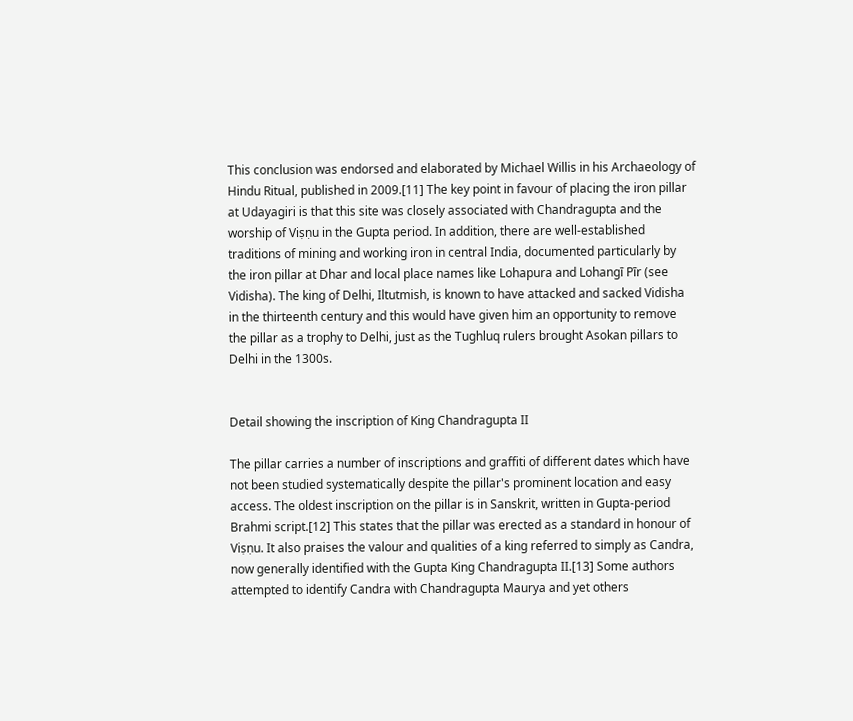This conclusion was endorsed and elaborated by Michael Willis in his Archaeology of Hindu Ritual, published in 2009.[11] The key point in favour of placing the iron pillar at Udayagiri is that this site was closely associated with Chandragupta and the worship of Viṣṇu in the Gupta period. In addition, there are well-established traditions of mining and working iron in central India, documented particularly by the iron pillar at Dhar and local place names like Lohapura and Lohangī Pīr (see Vidisha). The king of Delhi, Iltutmish, is known to have attacked and sacked Vidisha in the thirteenth century and this would have given him an opportunity to remove the pillar as a trophy to Delhi, just as the Tughluq rulers brought Asokan pillars to Delhi in the 1300s.


Detail showing the inscription of King Chandragupta II

The pillar carries a number of inscriptions and graffiti of different dates which have not been studied systematically despite the pillar's prominent location and easy access. The oldest inscription on the pillar is in Sanskrit, written in Gupta-period Brahmi script.[12] This states that the pillar was erected as a standard in honour of Viṣṇu. It also praises the valour and qualities of a king referred to simply as Candra, now generally identified with the Gupta King Chandragupta II.[13] Some authors attempted to identify Candra with Chandragupta Maurya and yet others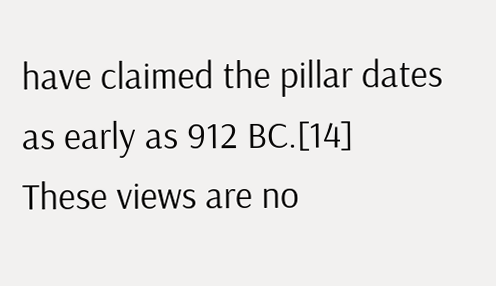have claimed the pillar dates as early as 912 BC.[14] These views are no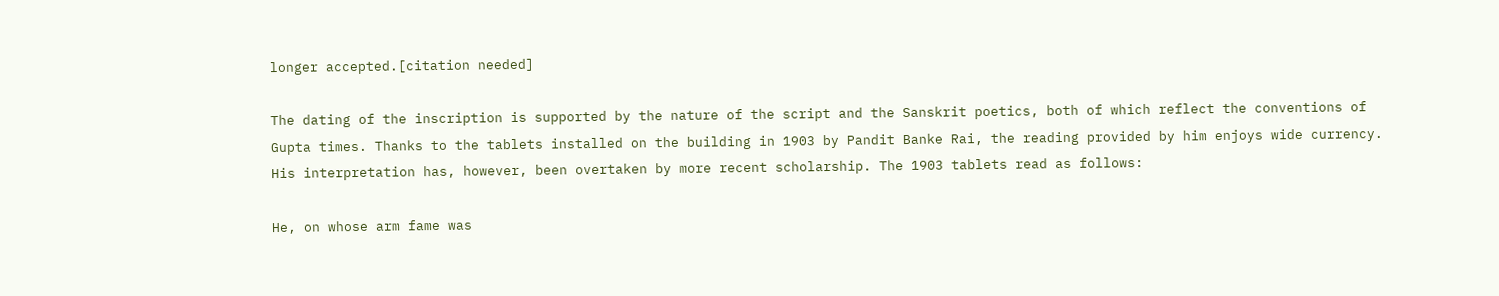longer accepted.[citation needed]

The dating of the inscription is supported by the nature of the script and the Sanskrit poetics, both of which reflect the conventions of Gupta times. Thanks to the tablets installed on the building in 1903 by Pandit Banke Rai, the reading provided by him enjoys wide currency. His interpretation has, however, been overtaken by more recent scholarship. The 1903 tablets read as follows:

He, on whose arm fame was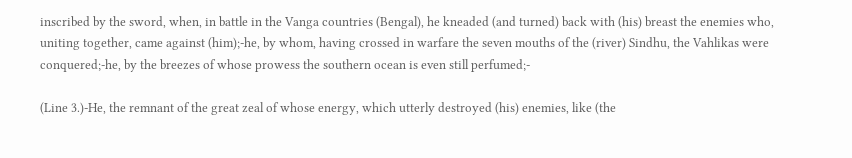inscribed by the sword, when, in battle in the Vanga countries (Bengal), he kneaded (and turned) back with (his) breast the enemies who, uniting together, came against (him);-he, by whom, having crossed in warfare the seven mouths of the (river) Sindhu, the Vahlikas were conquered;-he, by the breezes of whose prowess the southern ocean is even still perfumed;-

(Line 3.)-He, the remnant of the great zeal of whose energy, which utterly destroyed (his) enemies, like (the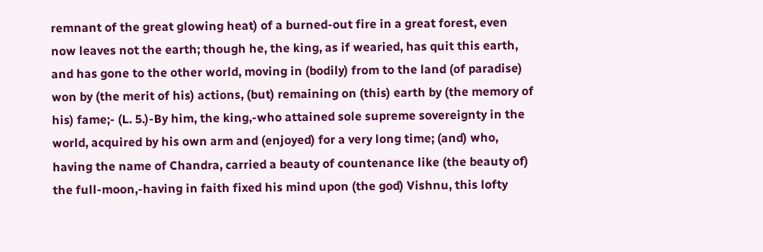remnant of the great glowing heat) of a burned-out fire in a great forest, even now leaves not the earth; though he, the king, as if wearied, has quit this earth, and has gone to the other world, moving in (bodily) from to the land (of paradise) won by (the merit of his) actions, (but) remaining on (this) earth by (the memory of his) fame;- (L. 5.)-By him, the king,-who attained sole supreme sovereignty in the world, acquired by his own arm and (enjoyed) for a very long time; (and) who, having the name of Chandra, carried a beauty of countenance like (the beauty of) the full-moon,-having in faith fixed his mind upon (the god) Vishnu, this lofty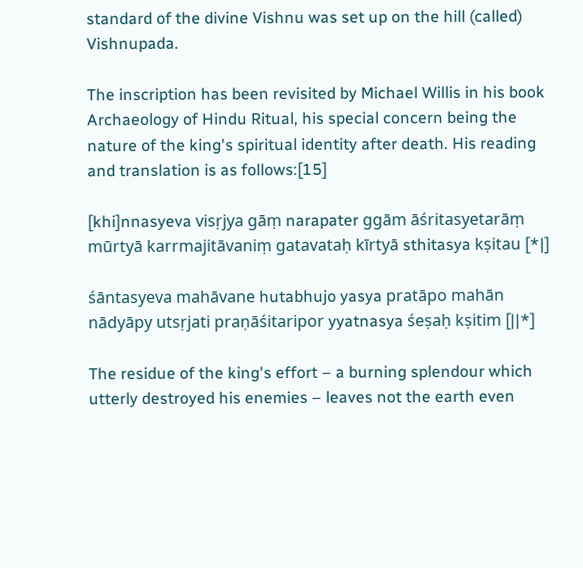standard of the divine Vishnu was set up on the hill (called) Vishnupada.

The inscription has been revisited by Michael Willis in his book Archaeology of Hindu Ritual, his special concern being the nature of the king's spiritual identity after death. His reading and translation is as follows:[15]

[khi]nnasyeva visṛjya gāṃ narapater ggām āśritasyetarāṃ mūrtyā karrmajitāvaniṃ gatavataḥ kīrtyā sthitasya kṣitau [*|]

śāntasyeva mahāvane hutabhujo yasya pratāpo mahān nādyāpy utsṛjati praṇāśitaripor yyatnasya śeṣaḥ kṣitim [||*]

The residue of the king's effort – a burning splendour which utterly destroyed his enemies – leaves not the earth even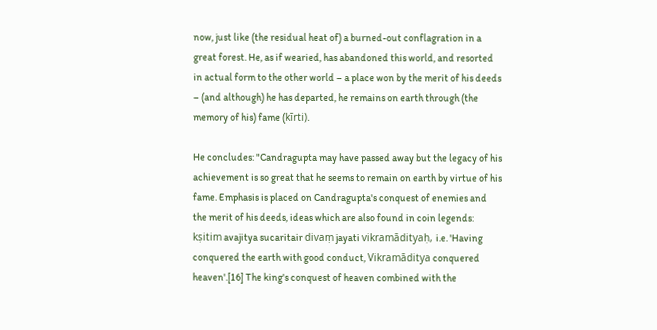now, just like (the residual heat of) a burned-out conflagration in a great forest. He, as if wearied, has abandoned this world, and resorted in actual form to the other world – a place won by the merit of his deeds – (and although) he has departed, he remains on earth through (the memory of his) fame (kīrti).

He concludes: "Candragupta may have passed away but the legacy of his achievement is so great that he seems to remain on earth by virtue of his fame. Emphasis is placed on Candragupta's conquest of enemies and the merit of his deeds, ideas which are also found in coin legends: kṣitim avajitya sucaritair divaṃ jayati vikramādityaḥ, i.e. 'Having conquered the earth with good conduct, Vikramāditya conquered heaven'.[16] The king's conquest of heaven combined with the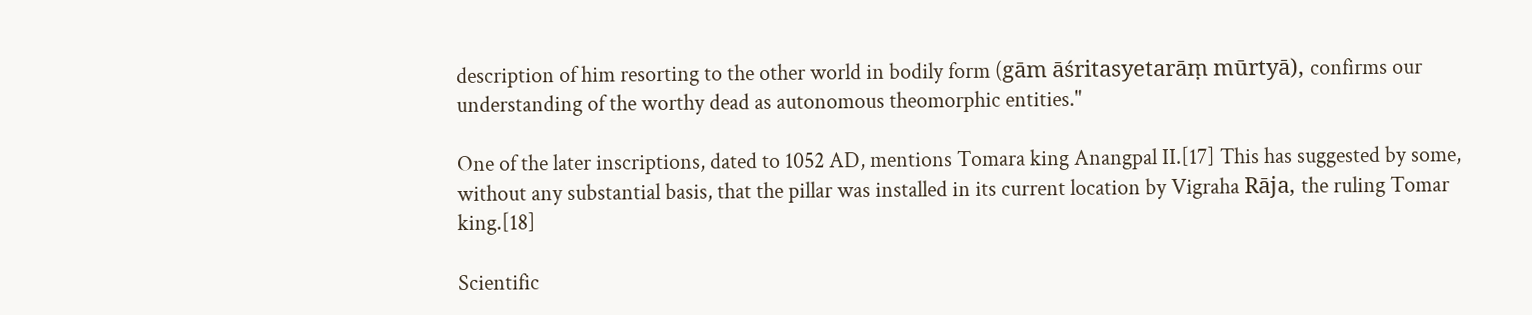description of him resorting to the other world in bodily form (gām āśritasyetarāṃ mūrtyā), confirms our understanding of the worthy dead as autonomous theomorphic entities."

One of the later inscriptions, dated to 1052 AD, mentions Tomara king Anangpal II.[17] This has suggested by some, without any substantial basis, that the pillar was installed in its current location by Vigraha Rāja, the ruling Tomar king.[18]

Scientific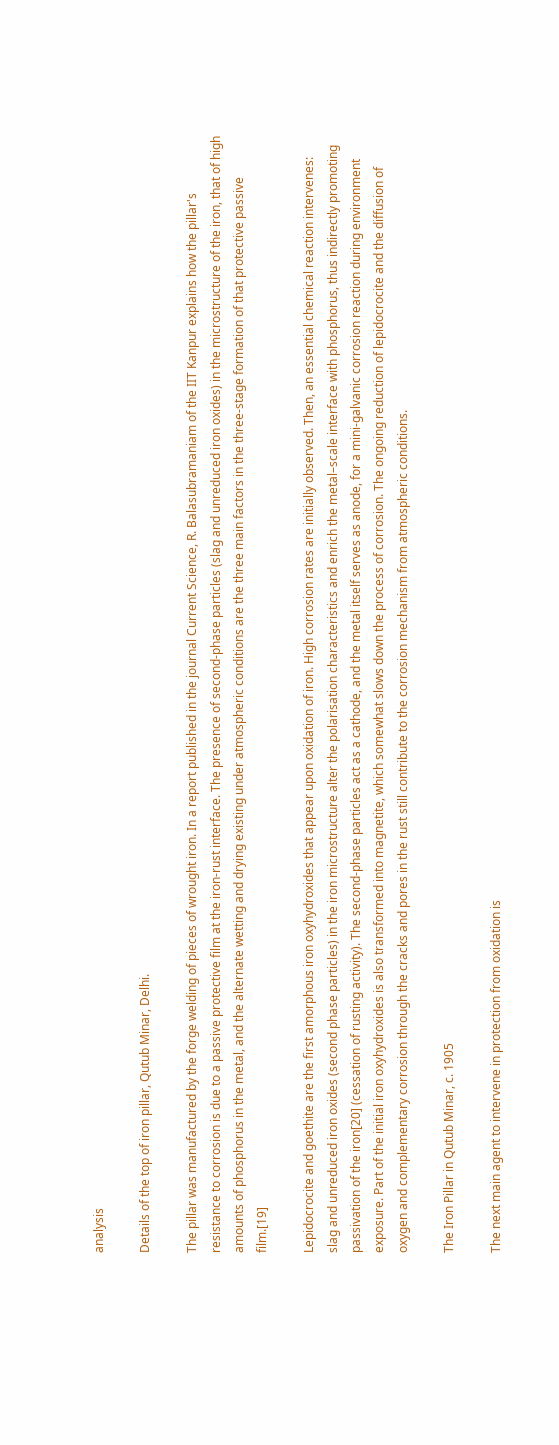analysis

Details of the top of iron pillar, Qutub Minar, Delhi.

The pillar was manufactured by the forge welding of pieces of wrought iron. In a report published in the journal Current Science, R. Balasubramaniam of the IIT Kanpur explains how the pillar's resistance to corrosion is due to a passive protective film at the iron-rust interface. The presence of second-phase particles (slag and unreduced iron oxides) in the microstructure of the iron, that of high amounts of phosphorus in the metal, and the alternate wetting and drying existing under atmospheric conditions are the three main factors in the three-stage formation of that protective passive film.[19]

Lepidocrocite and goethite are the first amorphous iron oxyhydroxides that appear upon oxidation of iron. High corrosion rates are initially observed. Then, an essential chemical reaction intervenes: slag and unreduced iron oxides (second phase particles) in the iron microstructure alter the polarisation characteristics and enrich the metal–scale interface with phosphorus, thus indirectly promoting passivation of the iron[20] (cessation of rusting activity). The second-phase particles act as a cathode, and the metal itself serves as anode, for a mini-galvanic corrosion reaction during environment exposure. Part of the initial iron oxyhydroxides is also transformed into magnetite, which somewhat slows down the process of corrosion. The ongoing reduction of lepidocrocite and the diffusion of oxygen and complementary corrosion through the cracks and pores in the rust still contribute to the corrosion mechanism from atmospheric conditions.

The Iron Pillar in Qutub Minar, c. 1905

The next main agent to intervene in protection from oxidation is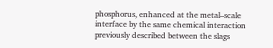phosphorus, enhanced at the metal–scale interface by the same chemical interaction previously described between the slags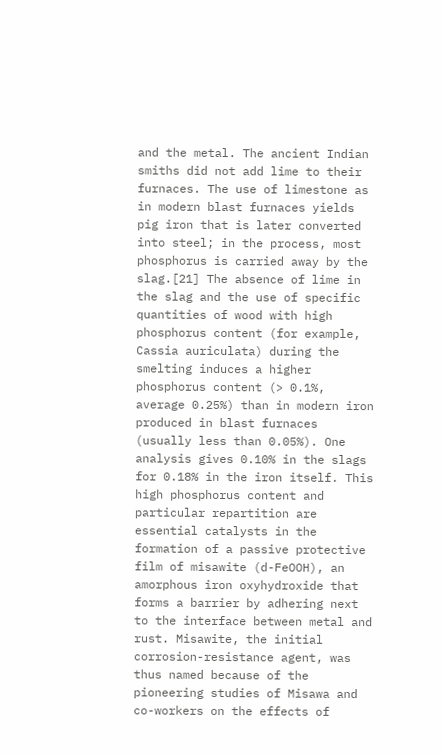and the metal. The ancient Indian smiths did not add lime to their furnaces. The use of limestone as in modern blast furnaces yields pig iron that is later converted into steel; in the process, most phosphorus is carried away by the slag.[21] The absence of lime in the slag and the use of specific quantities of wood with high phosphorus content (for example, Cassia auriculata) during the smelting induces a higher phosphorus content (> 0.1%, average 0.25%) than in modern iron produced in blast furnaces (usually less than 0.05%). One analysis gives 0.10% in the slags for 0.18% in the iron itself. This high phosphorus content and particular repartition are essential catalysts in the formation of a passive protective film of misawite (d-FeOOH), an amorphous iron oxyhydroxide that forms a barrier by adhering next to the interface between metal and rust. Misawite, the initial corrosion-resistance agent, was thus named because of the pioneering studies of Misawa and co-workers on the effects of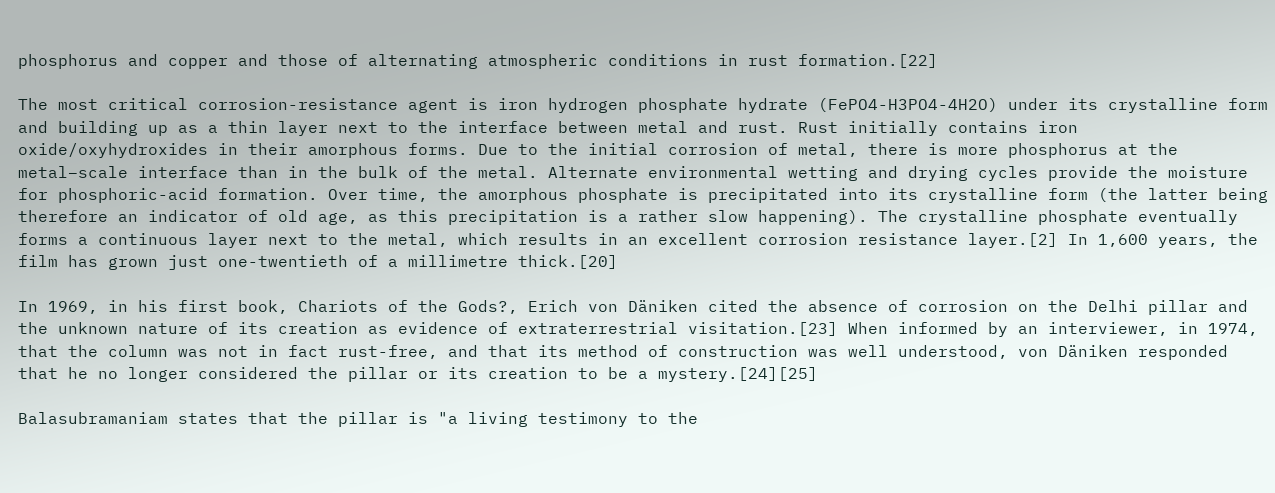phosphorus and copper and those of alternating atmospheric conditions in rust formation.[22]

The most critical corrosion-resistance agent is iron hydrogen phosphate hydrate (FePO4-H3PO4-4H2O) under its crystalline form and building up as a thin layer next to the interface between metal and rust. Rust initially contains iron oxide/oxyhydroxides in their amorphous forms. Due to the initial corrosion of metal, there is more phosphorus at the metal–scale interface than in the bulk of the metal. Alternate environmental wetting and drying cycles provide the moisture for phosphoric-acid formation. Over time, the amorphous phosphate is precipitated into its crystalline form (the latter being therefore an indicator of old age, as this precipitation is a rather slow happening). The crystalline phosphate eventually forms a continuous layer next to the metal, which results in an excellent corrosion resistance layer.[2] In 1,600 years, the film has grown just one-twentieth of a millimetre thick.[20]

In 1969, in his first book, Chariots of the Gods?, Erich von Däniken cited the absence of corrosion on the Delhi pillar and the unknown nature of its creation as evidence of extraterrestrial visitation.[23] When informed by an interviewer, in 1974, that the column was not in fact rust-free, and that its method of construction was well understood, von Däniken responded that he no longer considered the pillar or its creation to be a mystery.[24][25]

Balasubramaniam states that the pillar is "a living testimony to the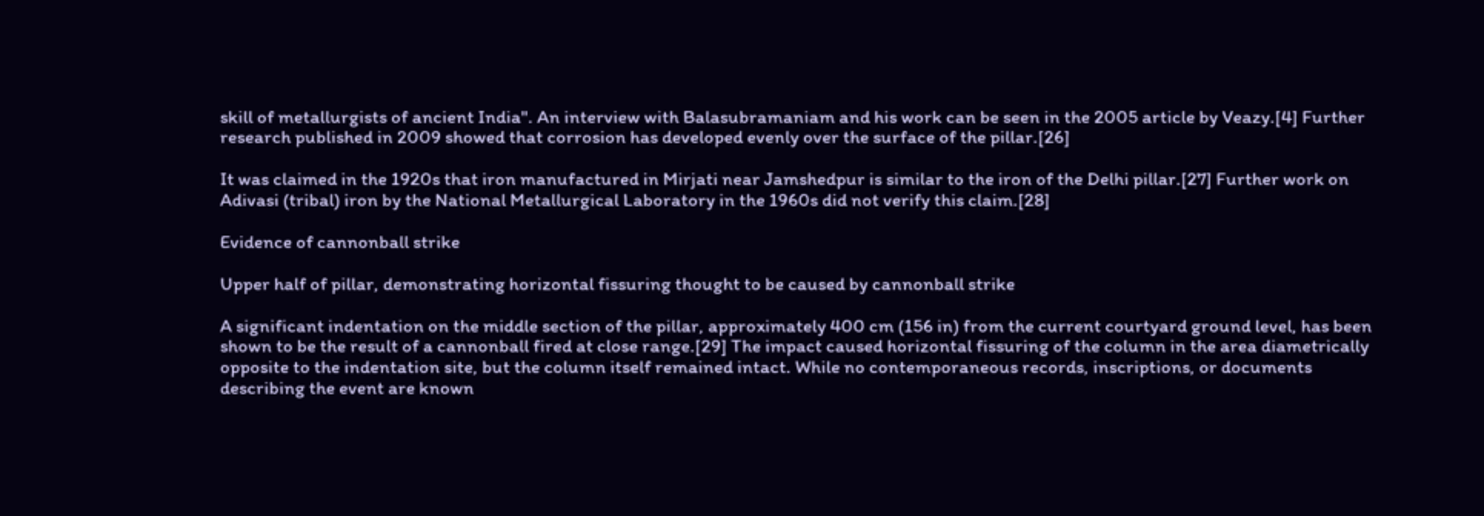skill of metallurgists of ancient India". An interview with Balasubramaniam and his work can be seen in the 2005 article by Veazy.[4] Further research published in 2009 showed that corrosion has developed evenly over the surface of the pillar.[26]

It was claimed in the 1920s that iron manufactured in Mirjati near Jamshedpur is similar to the iron of the Delhi pillar.[27] Further work on Adivasi (tribal) iron by the National Metallurgical Laboratory in the 1960s did not verify this claim.[28]

Evidence of cannonball strike

Upper half of pillar, demonstrating horizontal fissuring thought to be caused by cannonball strike

A significant indentation on the middle section of the pillar, approximately 400 cm (156 in) from the current courtyard ground level, has been shown to be the result of a cannonball fired at close range.[29] The impact caused horizontal fissuring of the column in the area diametrically opposite to the indentation site, but the column itself remained intact. While no contemporaneous records, inscriptions, or documents describing the event are known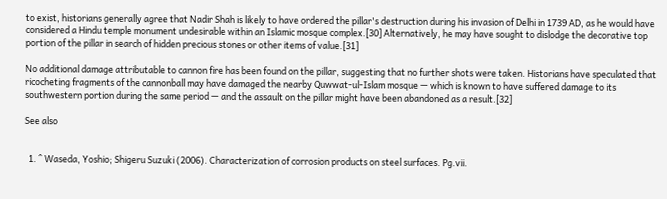to exist, historians generally agree that Nadir Shah is likely to have ordered the pillar's destruction during his invasion of Delhi in 1739 AD, as he would have considered a Hindu temple monument undesirable within an Islamic mosque complex.[30] Alternatively, he may have sought to dislodge the decorative top portion of the pillar in search of hidden precious stones or other items of value.[31]

No additional damage attributable to cannon fire has been found on the pillar, suggesting that no further shots were taken. Historians have speculated that ricocheting fragments of the cannonball may have damaged the nearby Quwwat-ul-Islam mosque — which is known to have suffered damage to its southwestern portion during the same period — and the assault on the pillar might have been abandoned as a result.[32]

See also


  1. ^ Waseda, Yoshio; Shigeru Suzuki (2006). Characterization of corrosion products on steel surfaces. Pg.vii.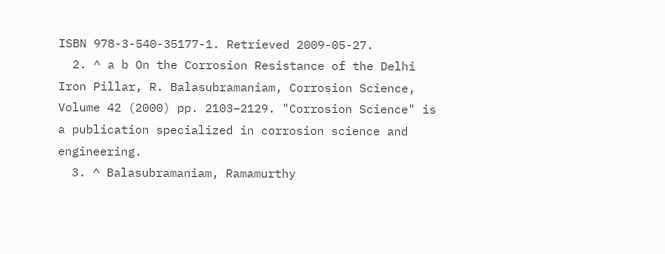ISBN 978-3-540-35177-1. Retrieved 2009-05-27.
  2. ^ a b On the Corrosion Resistance of the Delhi Iron Pillar, R. Balasubramaniam, Corrosion Science, Volume 42 (2000) pp. 2103–2129. "Corrosion Science" is a publication specialized in corrosion science and engineering.
  3. ^ Balasubramaniam, Ramamurthy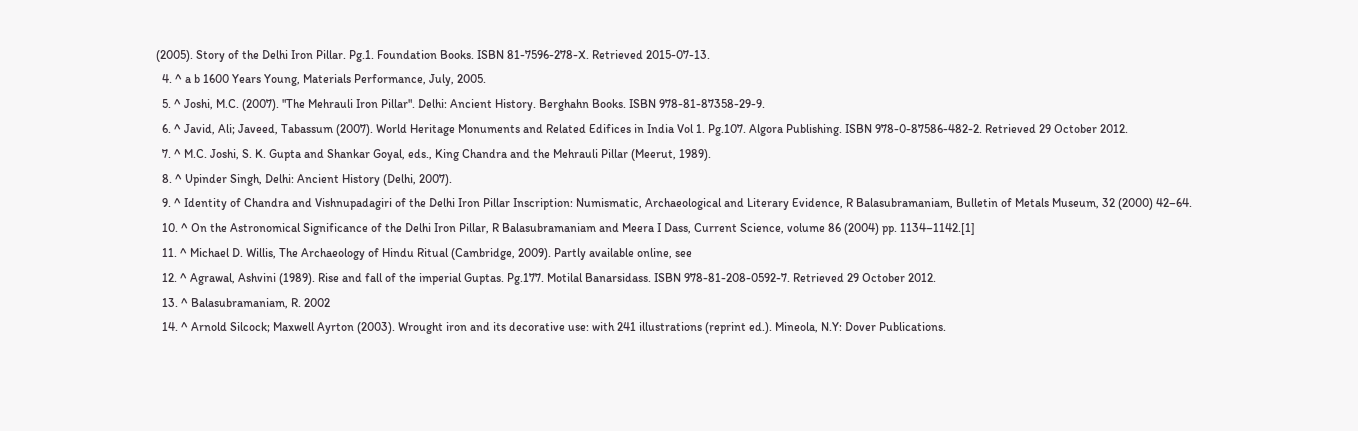(2005). Story of the Delhi Iron Pillar. Pg.1. Foundation Books. ISBN 81-7596-278-X. Retrieved 2015-07-13.
  4. ^ a b 1600 Years Young, Materials Performance, July, 2005.
  5. ^ Joshi, M.C. (2007). "The Mehrauli Iron Pillar". Delhi: Ancient History. Berghahn Books. ISBN 978-81-87358-29-9.
  6. ^ Javid, Ali; Javeed, Tabassum (2007). World Heritage Monuments and Related Edifices in India Vol 1. Pg.107. Algora Publishing. ISBN 978-0-87586-482-2. Retrieved 29 October 2012.
  7. ^ M.C. Joshi, S. K. Gupta and Shankar Goyal, eds., King Chandra and the Mehrauli Pillar (Meerut, 1989).
  8. ^ Upinder Singh, Delhi: Ancient History (Delhi, 2007).
  9. ^ Identity of Chandra and Vishnupadagiri of the Delhi Iron Pillar Inscription: Numismatic, Archaeological and Literary Evidence, R Balasubramaniam, Bulletin of Metals Museum, 32 (2000) 42–64.
  10. ^ On the Astronomical Significance of the Delhi Iron Pillar, R Balasubramaniam and Meera I Dass, Current Science, volume 86 (2004) pp. 1134–1142.[1]
  11. ^ Michael D. Willis, The Archaeology of Hindu Ritual (Cambridge, 2009). Partly available online, see
  12. ^ Agrawal, Ashvini (1989). Rise and fall of the imperial Guptas. Pg.177. Motilal Banarsidass. ISBN 978-81-208-0592-7. Retrieved 29 October 2012.
  13. ^ Balasubramaniam, R. 2002
  14. ^ Arnold Silcock; Maxwell Ayrton (2003). Wrought iron and its decorative use: with 241 illustrations (reprint ed.). Mineola, N.Y: Dover Publications.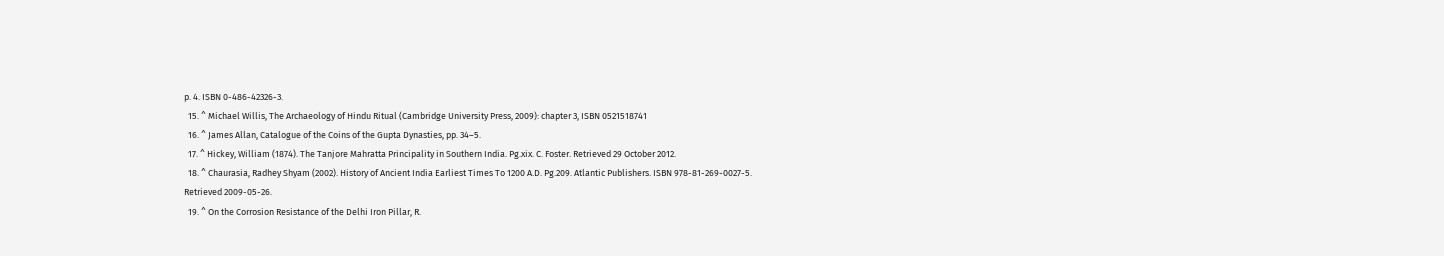p. 4. ISBN 0-486-42326-3.
  15. ^ Michael Willis, The Archaeology of Hindu Ritual (Cambridge University Press, 2009): chapter 3, ISBN 0521518741
  16. ^ James Allan, Catalogue of the Coins of the Gupta Dynasties, pp. 34–5.
  17. ^ Hickey, William (1874). The Tanjore Mahratta Principality in Southern India. Pg.xix. C. Foster. Retrieved 29 October 2012.
  18. ^ Chaurasia, Radhey Shyam (2002). History of Ancient India Earliest Times To 1200 A.D. Pg.209. Atlantic Publishers. ISBN 978-81-269-0027-5. Retrieved 2009-05-26.
  19. ^ On the Corrosion Resistance of the Delhi Iron Pillar, R.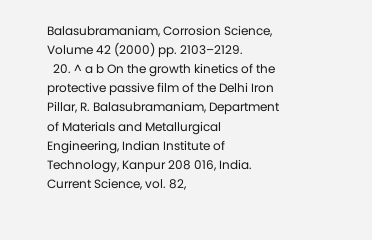Balasubramaniam, Corrosion Science, Volume 42 (2000) pp. 2103–2129.
  20. ^ a b On the growth kinetics of the protective passive film of the Delhi Iron Pillar, R. Balasubramaniam, Department of Materials and Metallurgical Engineering, Indian Institute of Technology, Kanpur 208 016, India. Current Science, vol. 82,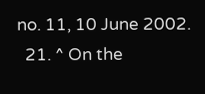no. 11, 10 June 2002.
  21. ^ On the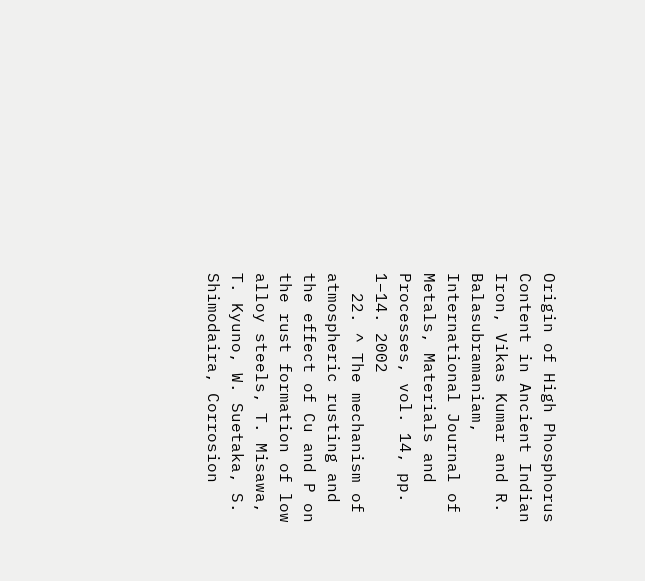Origin of High Phosphorus Content in Ancient Indian Iron, Vikas Kumar and R. Balasubramaniam, International Journal of Metals, Materials and Processes, vol. 14, pp. 1–14. 2002
  22. ^ The mechanism of atmospheric rusting and the effect of Cu and P on the rust formation of low alloy steels, T. Misawa, T. Kyuno, W. Suetaka, S. Shimodaira, Corrosion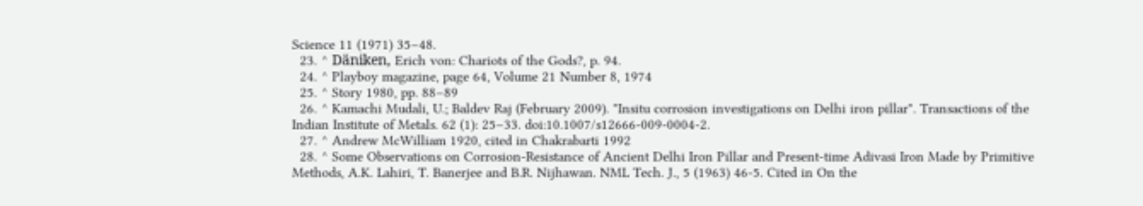Science 11 (1971) 35–48.
  23. ^ Däniken, Erich von: Chariots of the Gods?, p. 94.
  24. ^ Playboy magazine, page 64, Volume 21 Number 8, 1974
  25. ^ Story 1980, pp. 88–89
  26. ^ Kamachi Mudali, U.; Baldev Raj (February 2009). "Insitu corrosion investigations on Delhi iron pillar". Transactions of the Indian Institute of Metals. 62 (1): 25–33. doi:10.1007/s12666-009-0004-2.
  27. ^ Andrew McWilliam 1920, cited in Chakrabarti 1992
  28. ^ Some Observations on Corrosion-Resistance of Ancient Delhi Iron Pillar and Present-time Adivasi Iron Made by Primitive Methods, A.K. Lahiri, T. Banerjee and B.R. Nijhawan. NML Tech. J., 5 (1963) 46-5. Cited in On the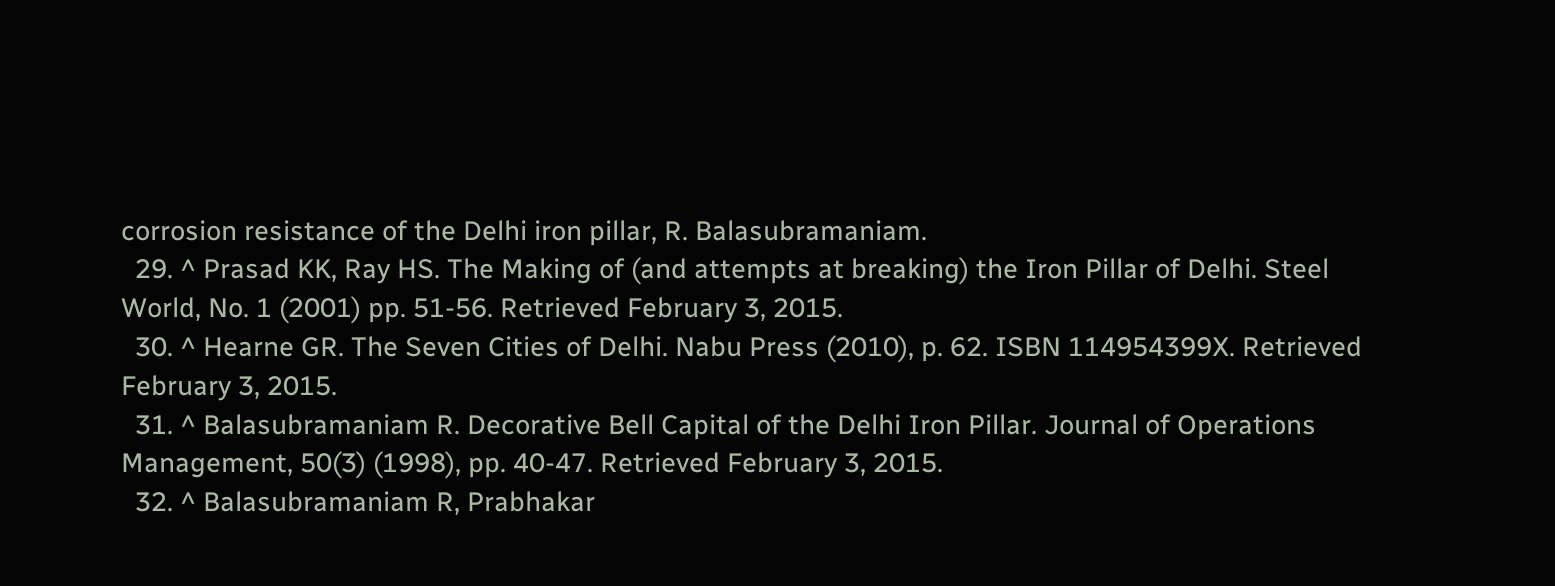corrosion resistance of the Delhi iron pillar, R. Balasubramaniam.
  29. ^ Prasad KK, Ray HS. The Making of (and attempts at breaking) the Iron Pillar of Delhi. Steel World, No. 1 (2001) pp. 51-56. Retrieved February 3, 2015.
  30. ^ Hearne GR. The Seven Cities of Delhi. Nabu Press (2010), p. 62. ISBN 114954399X. Retrieved February 3, 2015.
  31. ^ Balasubramaniam R. Decorative Bell Capital of the Delhi Iron Pillar. Journal of Operations Management, 50(3) (1998), pp. 40-47. Retrieved February 3, 2015.
  32. ^ Balasubramaniam R, Prabhakar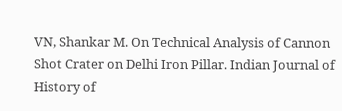VN, Shankar M. On Technical Analysis of Cannon Shot Crater on Delhi Iron Pillar. Indian Journal of History of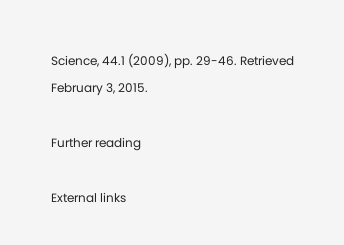Science, 44.1 (2009), pp. 29-46. Retrieved February 3, 2015.

Further reading

External links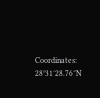Coordinates: 28°31′28.76″N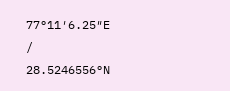77°11′6.25″E / 28.5246556°N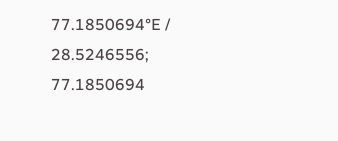77.1850694°E / 28.5246556; 77.1850694